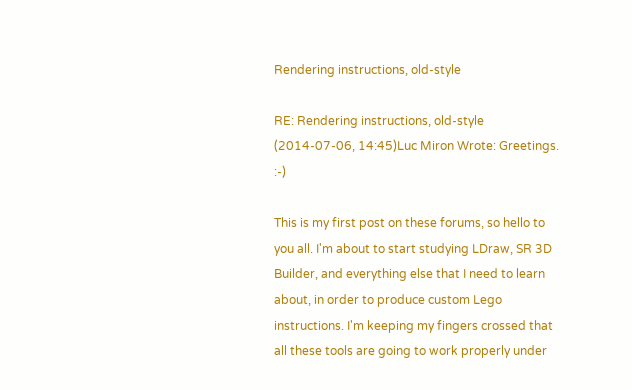Rendering instructions, old-style

RE: Rendering instructions, old-style
(2014-07-06, 14:45)Luc Miron Wrote: Greetings.  :-)

This is my first post on these forums, so hello to you all. I'm about to start studying LDraw, SR 3D Builder, and everything else that I need to learn about, in order to produce custom Lego instructions. I'm keeping my fingers crossed that all these tools are going to work properly under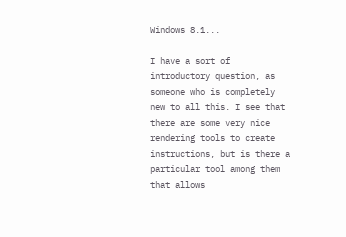Windows 8.1...

I have a sort of introductory question, as someone who is completely new to all this. I see that there are some very nice rendering tools to create instructions, but is there a particular tool among them that allows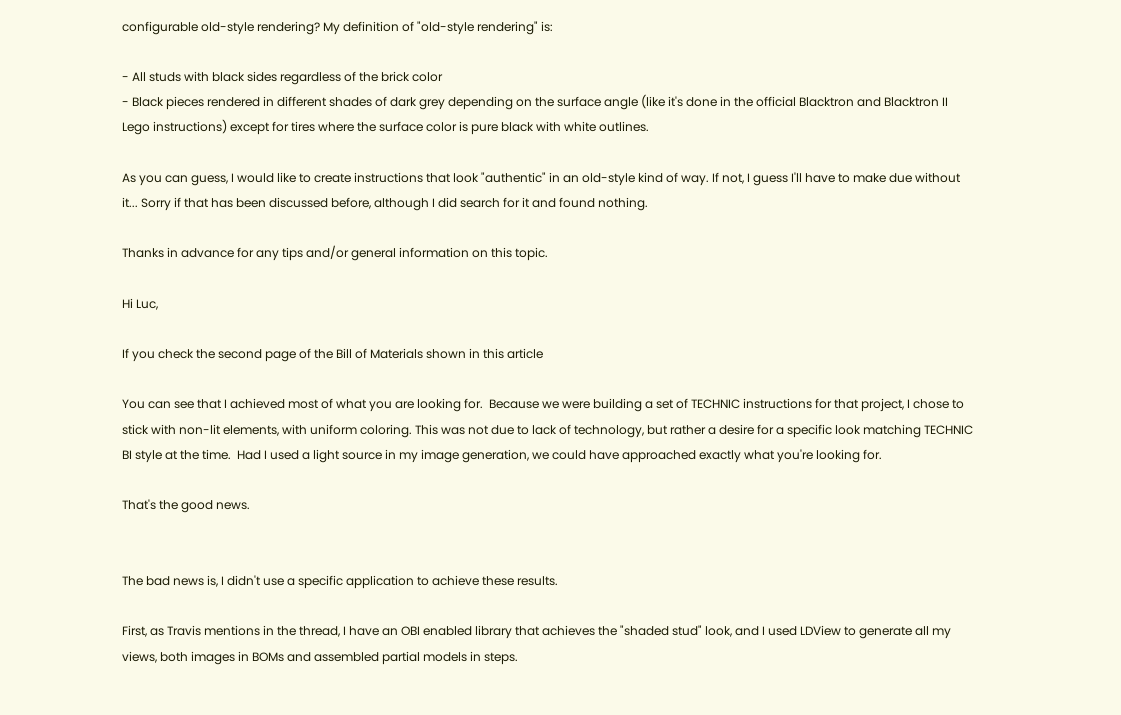configurable old-style rendering? My definition of "old-style rendering" is:

- All studs with black sides regardless of the brick color
- Black pieces rendered in different shades of dark grey depending on the surface angle (like it's done in the official Blacktron and Blacktron II Lego instructions) except for tires where the surface color is pure black with white outlines.

As you can guess, I would like to create instructions that look "authentic" in an old-style kind of way. If not, I guess I'll have to make due without it... Sorry if that has been discussed before, although I did search for it and found nothing.

Thanks in advance for any tips and/or general information on this topic.

Hi Luc,

If you check the second page of the Bill of Materials shown in this article

You can see that I achieved most of what you are looking for.  Because we were building a set of TECHNIC instructions for that project, I chose to stick with non-lit elements, with uniform coloring. This was not due to lack of technology, but rather a desire for a specific look matching TECHNIC BI style at the time.  Had I used a light source in my image generation, we could have approached exactly what you're looking for.

That's the good news.


The bad news is, I didn't use a specific application to achieve these results.

First, as Travis mentions in the thread, I have an OBI enabled library that achieves the "shaded stud" look, and I used LDView to generate all my views, both images in BOMs and assembled partial models in steps.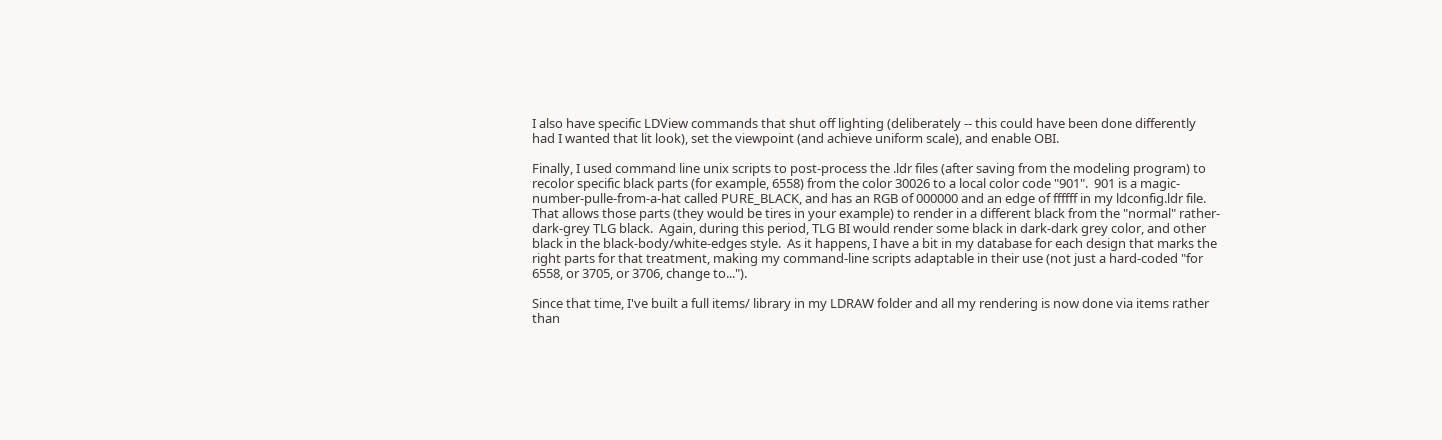I also have specific LDView commands that shut off lighting (deliberately -- this could have been done differently had I wanted that lit look), set the viewpoint (and achieve uniform scale), and enable OBI.

Finally, I used command line unix scripts to post-process the .ldr files (after saving from the modeling program) to recolor specific black parts (for example, 6558) from the color 30026 to a local color code "901".  901 is a magic-number-pulle-from-a-hat called PURE_BLACK, and has an RGB of 000000 and an edge of ffffff in my ldconfig.ldr file.  That allows those parts (they would be tires in your example) to render in a different black from the "normal" rather-dark-grey TLG black.  Again, during this period, TLG BI would render some black in dark-dark grey color, and other black in the black-body/white-edges style.  As it happens, I have a bit in my database for each design that marks the right parts for that treatment, making my command-line scripts adaptable in their use (not just a hard-coded "for 6558, or 3705, or 3706, change to...").

Since that time, I've built a full items/ library in my LDRAW folder and all my rendering is now done via items rather than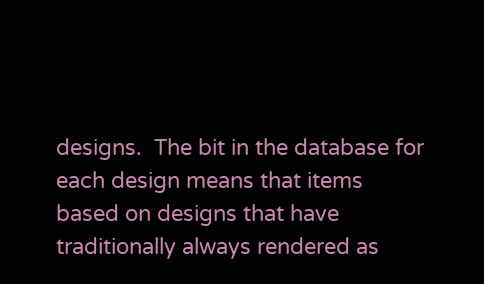designs.  The bit in the database for each design means that items based on designs that have traditionally always rendered as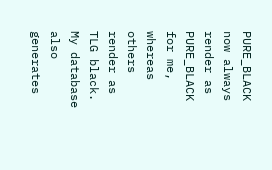PURE_BLACK now always render as PURE_BLACK for me, whereas others render as TLG black.  My database also generates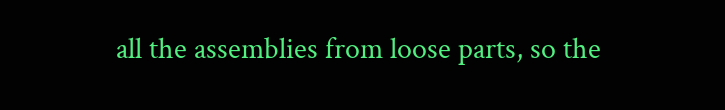all the assemblies from loose parts, so the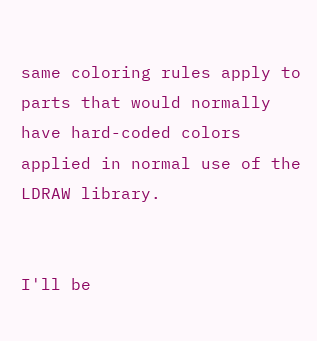same coloring rules apply to parts that would normally have hard-coded colors applied in normal use of the LDRAW library.


I'll be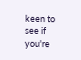keen to see if you're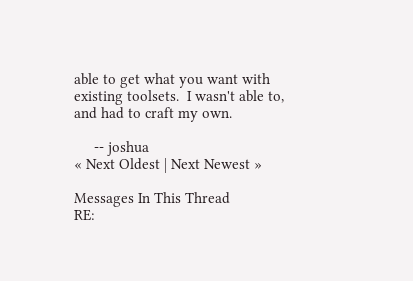able to get what you want with existing toolsets.  I wasn't able to, and had to craft my own.

     -- joshua
« Next Oldest | Next Newest »

Messages In This Thread
RE: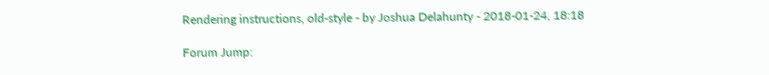Rendering instructions, old-style - by Joshua Delahunty - 2018-01-24, 18:18

Forum Jump: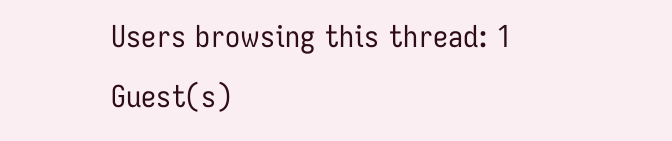Users browsing this thread: 1 Guest(s)